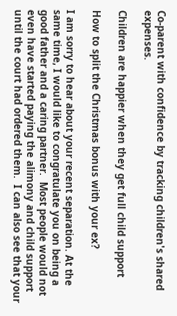Co-parent with confidence by tracking children's shared expenses.

Children are happier when they get full child support

How to split the Christmas bonus with your ex?

I am sorry to hear about your recent separation. At the same time, I would like to congratulate you on being a good father and a caring partner.  Most people would not even have started paying the alimony and child support until the court had ordered them.  I can also see that your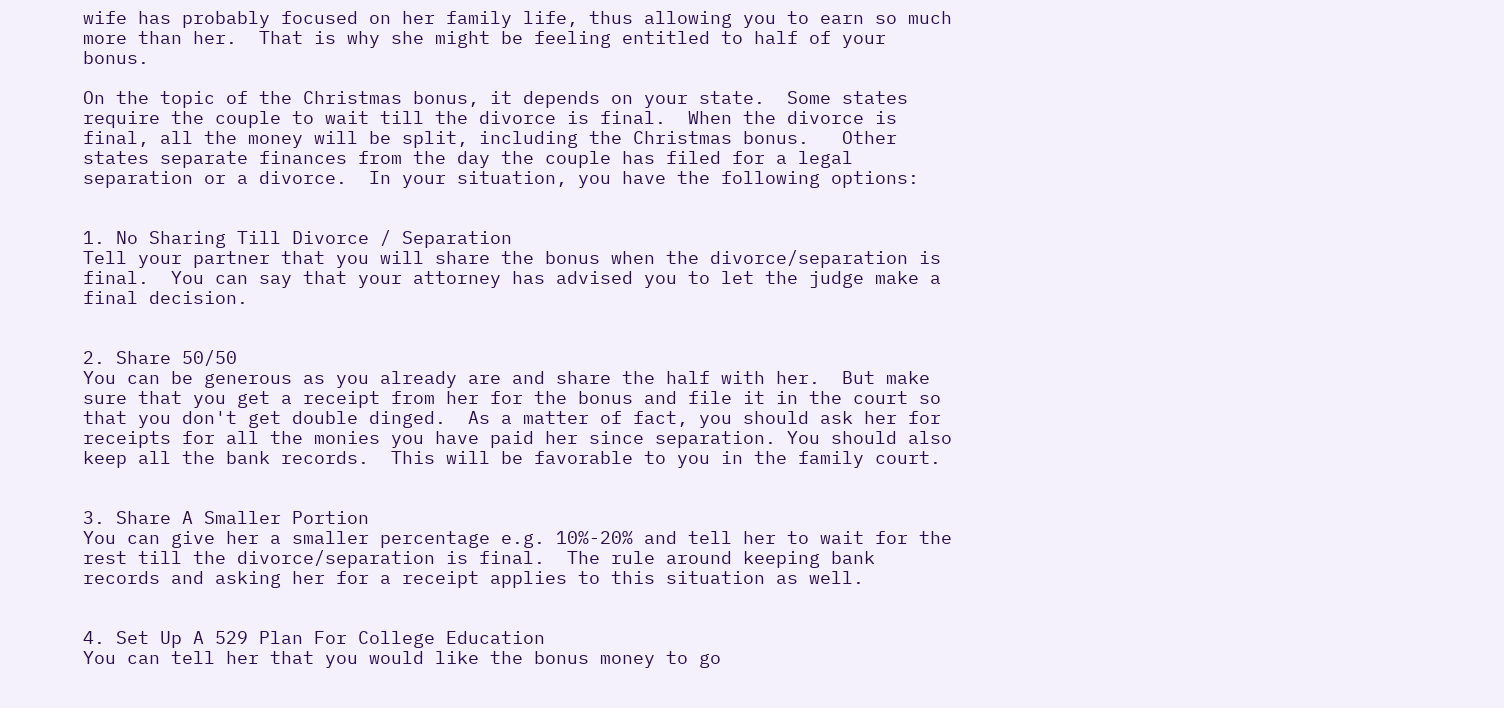wife has probably focused on her family life, thus allowing you to earn so much more than her.  That is why she might be feeling entitled to half of your bonus.

On the topic of the Christmas bonus, it depends on your state.  Some states require the couple to wait till the divorce is final.  When the divorce is final, all the money will be split, including the Christmas bonus.   Other states separate finances from the day the couple has filed for a legal separation or a divorce.  In your situation, you have the following options:


1. No Sharing Till Divorce / Separation
Tell your partner that you will share the bonus when the divorce/separation is final.  You can say that your attorney has advised you to let the judge make a final decision.


2. Share 50/50
You can be generous as you already are and share the half with her.  But make sure that you get a receipt from her for the bonus and file it in the court so that you don't get double dinged.  As a matter of fact, you should ask her for receipts for all the monies you have paid her since separation. You should also keep all the bank records.  This will be favorable to you in the family court.


3. Share A Smaller Portion
You can give her a smaller percentage e.g. 10%-20% and tell her to wait for the rest till the divorce/separation is final.  The rule around keeping bank records and asking her for a receipt applies to this situation as well.


4. Set Up A 529 Plan For College Education
You can tell her that you would like the bonus money to go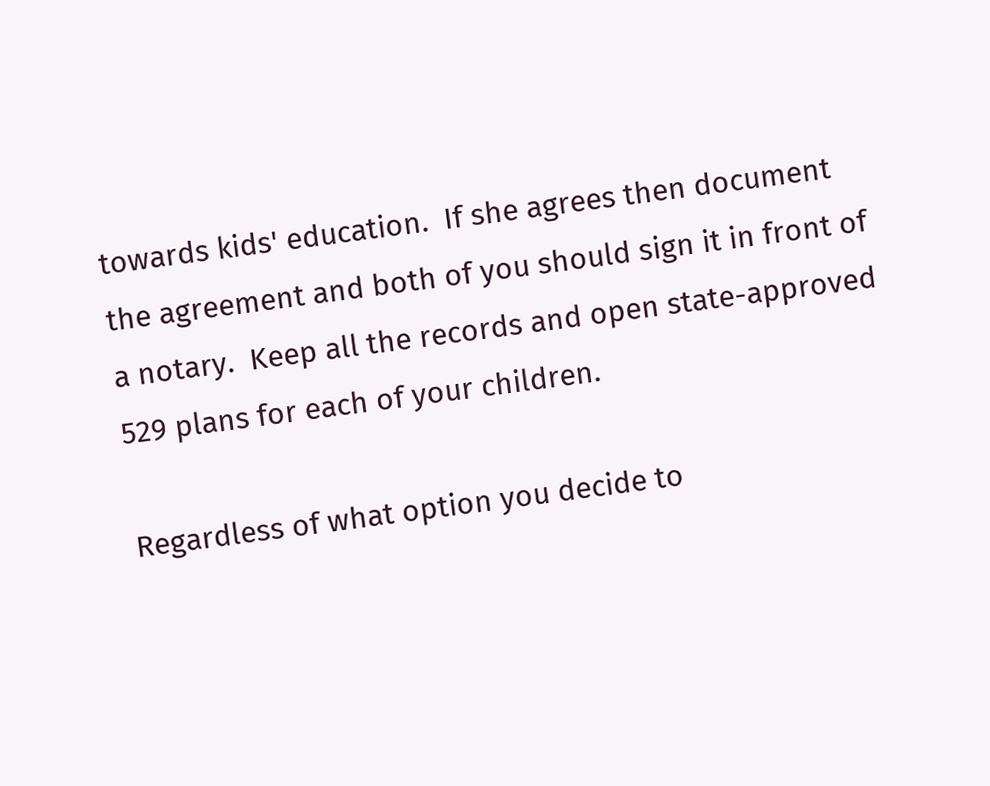towards kids' education.  If she agrees then document the agreement and both of you should sign it in front of a notary.  Keep all the records and open state-approved 529 plans for each of your children.

Regardless of what option you decide to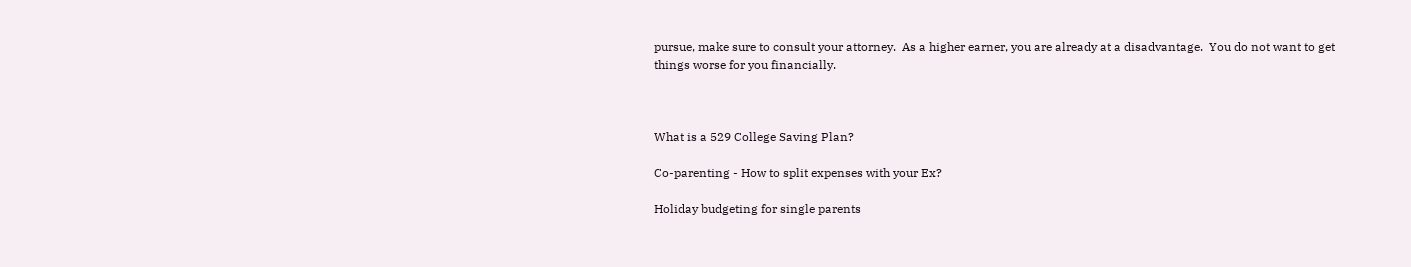pursue, make sure to consult your attorney.  As a higher earner, you are already at a disadvantage.  You do not want to get things worse for you financially.



What is a 529 College Saving Plan?

Co-parenting - How to split expenses with your Ex?

Holiday budgeting for single parents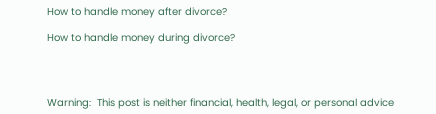How to handle money after divorce?

How to handle money during divorce?




Warning:  This post is neither financial, health, legal, or personal advice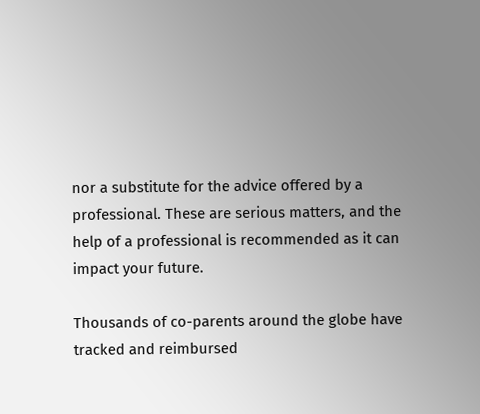nor a substitute for the advice offered by a professional. These are serious matters, and the help of a professional is recommended as it can impact your future.

Thousands of co-parents around the globe have tracked and reimbursed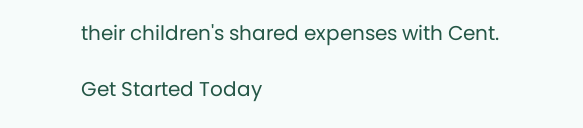their children's shared expenses with Cent.

Get Started Today